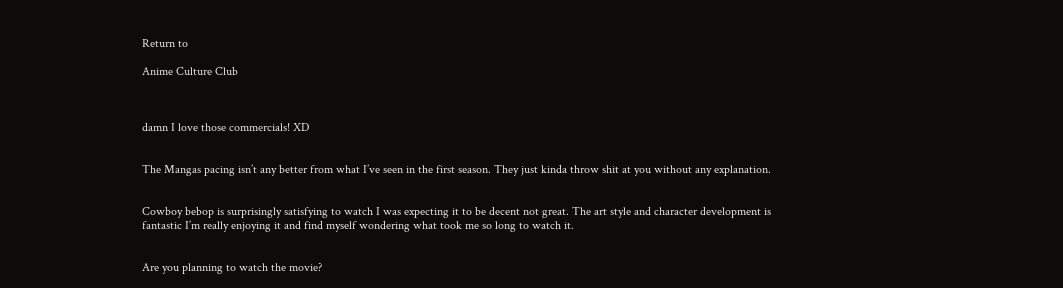Return to

Anime Culture Club



damn I love those commercials! XD


The Mangas pacing isn’t any better from what I’ve seen in the first season. They just kinda throw shit at you without any explanation.


Cowboy bebop is surprisingly satisfying to watch I was expecting it to be decent not great. The art style and character development is fantastic I’m really enjoying it and find myself wondering what took me so long to watch it.


Are you planning to watch the movie?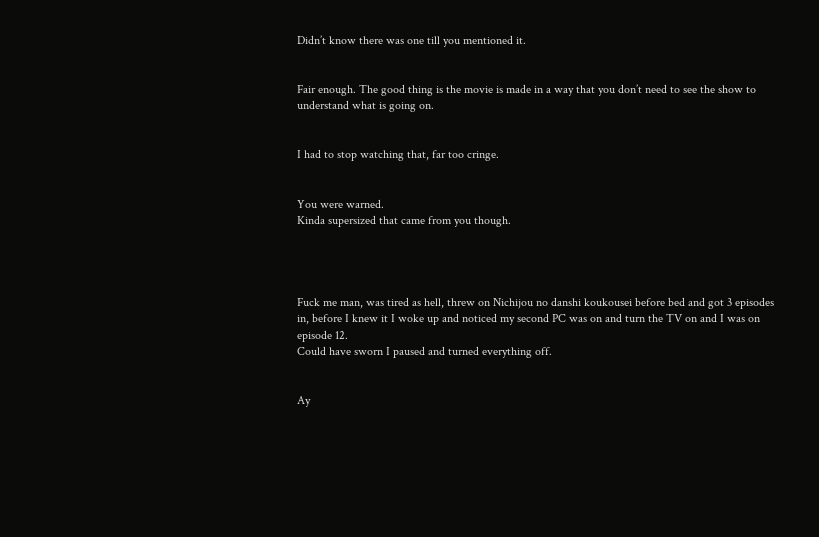Didn’t know there was one till you mentioned it.


Fair enough. The good thing is the movie is made in a way that you don’t need to see the show to understand what is going on.


I had to stop watching that, far too cringe.


You were warned.
Kinda supersized that came from you though.




Fuck me man, was tired as hell, threw on Nichijou no danshi koukousei before bed and got 3 episodes in, before I knew it I woke up and noticed my second PC was on and turn the TV on and I was on episode 12.
Could have sworn I paused and turned everything off.


Ay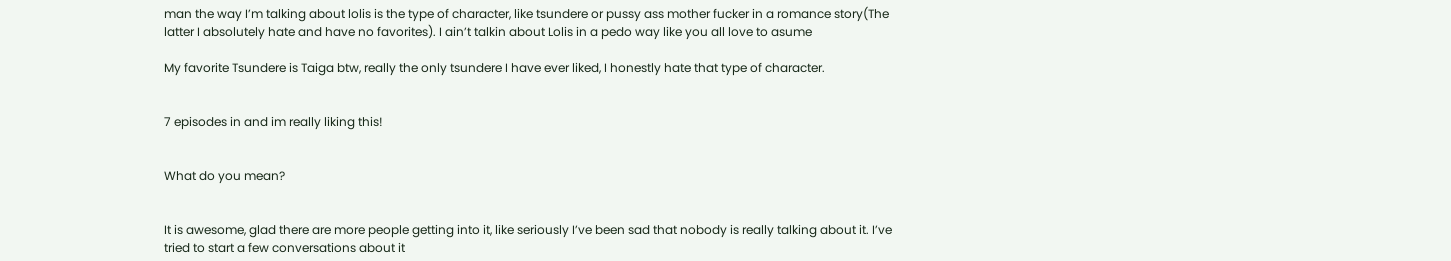man the way I’m talking about lolis is the type of character, like tsundere or pussy ass mother fucker in a romance story(The latter I absolutely hate and have no favorites). I ain’t talkin about Lolis in a pedo way like you all love to asume

My favorite Tsundere is Taiga btw, really the only tsundere I have ever liked, I honestly hate that type of character.


7 episodes in and im really liking this!


What do you mean?


It is awesome, glad there are more people getting into it, like seriously I’ve been sad that nobody is really talking about it. I’ve tried to start a few conversations about it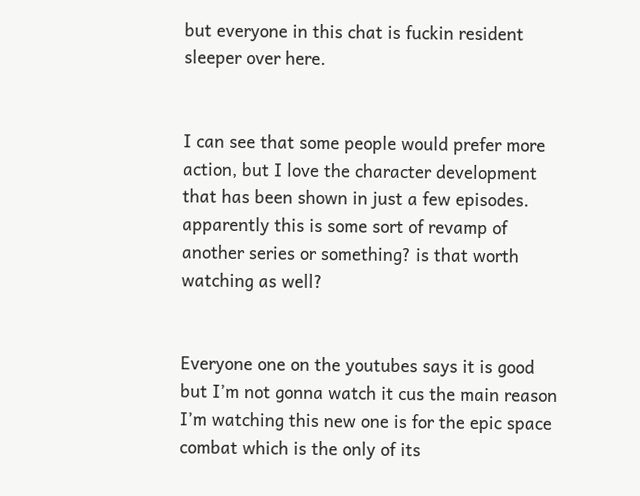but everyone in this chat is fuckin resident sleeper over here.


I can see that some people would prefer more action, but I love the character development that has been shown in just a few episodes. apparently this is some sort of revamp of another series or something? is that worth watching as well?


Everyone one on the youtubes says it is good but I’m not gonna watch it cus the main reason I’m watching this new one is for the epic space combat which is the only of its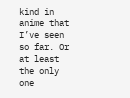kind in anime that I’ve seen so far. Or at least the only one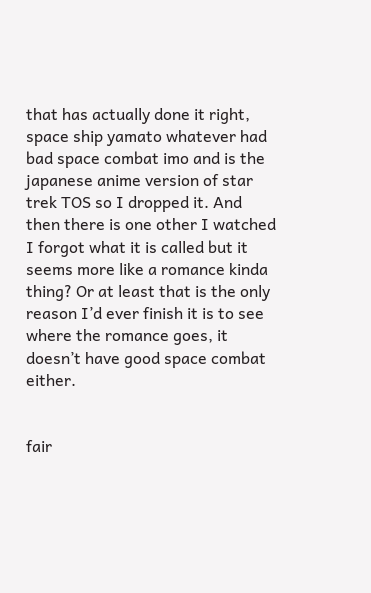that has actually done it right, space ship yamato whatever had bad space combat imo and is the japanese anime version of star trek TOS so I dropped it. And then there is one other I watched I forgot what it is called but it seems more like a romance kinda thing? Or at least that is the only reason I’d ever finish it is to see where the romance goes, it doesn’t have good space combat either.


fair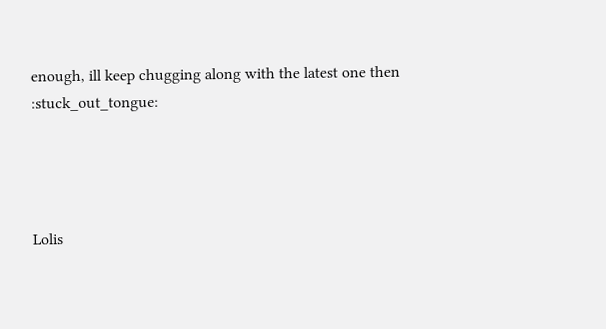enough, ill keep chugging along with the latest one then :stuck_out_tongue:




Lolis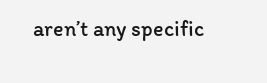aren’t any specific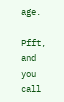age.

Pfft, and you call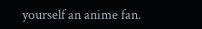yourself an anime fan.